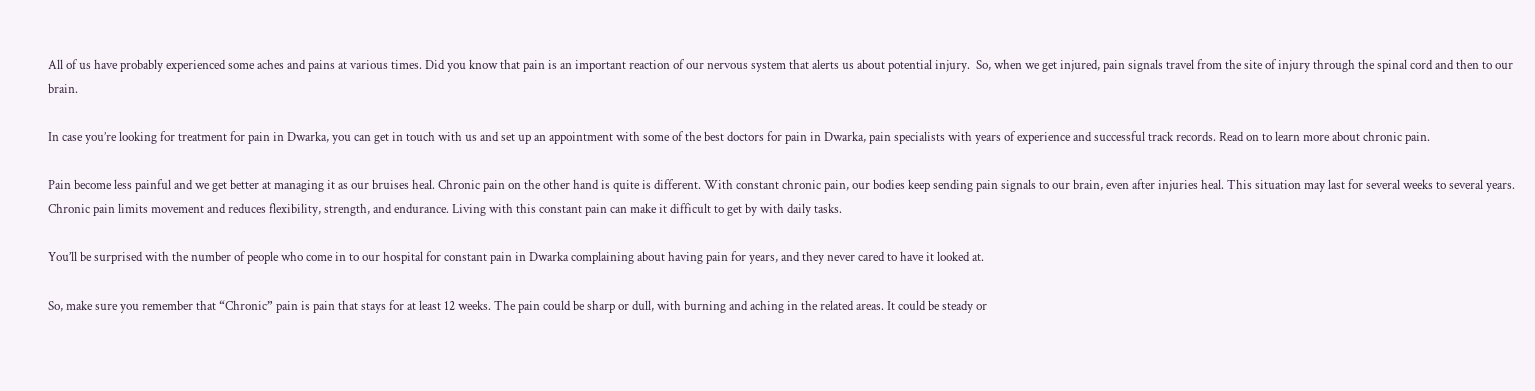All of us have probably experienced some aches and pains at various times. Did you know that pain is an important reaction of our nervous system that alerts us about potential injury.  So, when we get injured, pain signals travel from the site of injury through the spinal cord and then to our brain.

In case you’re looking for treatment for pain in Dwarka, you can get in touch with us and set up an appointment with some of the best doctors for pain in Dwarka, pain specialists with years of experience and successful track records. Read on to learn more about chronic pain.

Pain become less painful and we get better at managing it as our bruises heal. Chronic pain on the other hand is quite is different. With constant chronic pain, our bodies keep sending pain signals to our brain, even after injuries heal. This situation may last for several weeks to several years. Chronic pain limits movement and reduces flexibility, strength, and endurance. Living with this constant pain can make it difficult to get by with daily tasks.

You’ll be surprised with the number of people who come in to our hospital for constant pain in Dwarka complaining about having pain for years, and they never cared to have it looked at.

So, make sure you remember that “Chronic” pain is pain that stays for at least 12 weeks. The pain could be sharp or dull, with burning and aching in the related areas. It could be steady or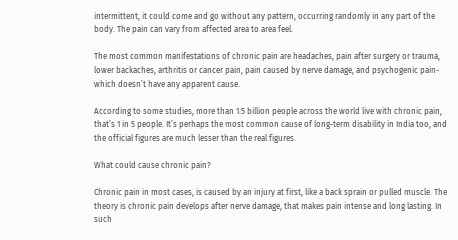intermittent, it could come and go without any pattern, occurring randomly in any part of the body. The pain can vary from affected area to area feel.

The most common manifestations of chronic pain are headaches, pain after surgery or trauma, lower backaches, arthritis or cancer pain, pain caused by nerve damage, and psychogenic pain- which doesn’t have any apparent cause.

According to some studies, more than 1.5 billion people across the world live with chronic pain, that’s 1 in 5 people. It’s perhaps the most common cause of long-term disability in India too, and the official figures are much lesser than the real figures.

What could cause chronic pain?

Chronic pain in most cases, is caused by an injury at first, like a back sprain or pulled muscle. The theory is chronic pain develops after nerve damage, that makes pain intense and long lasting. In such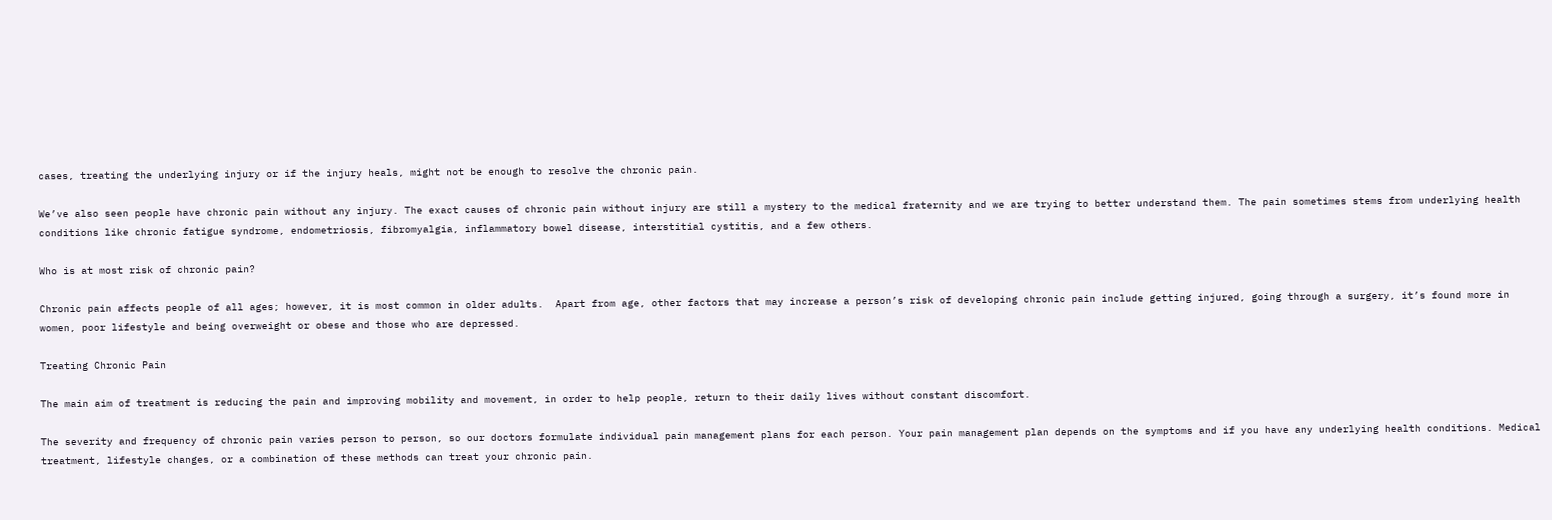cases, treating the underlying injury or if the injury heals, might not be enough to resolve the chronic pain.

We’ve also seen people have chronic pain without any injury. The exact causes of chronic pain without injury are still a mystery to the medical fraternity and we are trying to better understand them. The pain sometimes stems from underlying health conditions like chronic fatigue syndrome, endometriosis, fibromyalgia, inflammatory bowel disease, interstitial cystitis, and a few others.

Who is at most risk of chronic pain?

Chronic pain affects people of all ages; however, it is most common in older adults.  Apart from age, other factors that may increase a person’s risk of developing chronic pain include getting injured, going through a surgery, it’s found more in women, poor lifestyle and being overweight or obese and those who are depressed.

Treating Chronic Pain

The main aim of treatment is reducing the pain and improving mobility and movement, in order to help people, return to their daily lives without constant discomfort.

The severity and frequency of chronic pain varies person to person, so our doctors formulate individual pain management plans for each person. Your pain management plan depends on the symptoms and if you have any underlying health conditions. Medical treatment, lifestyle changes, or a combination of these methods can treat your chronic pain.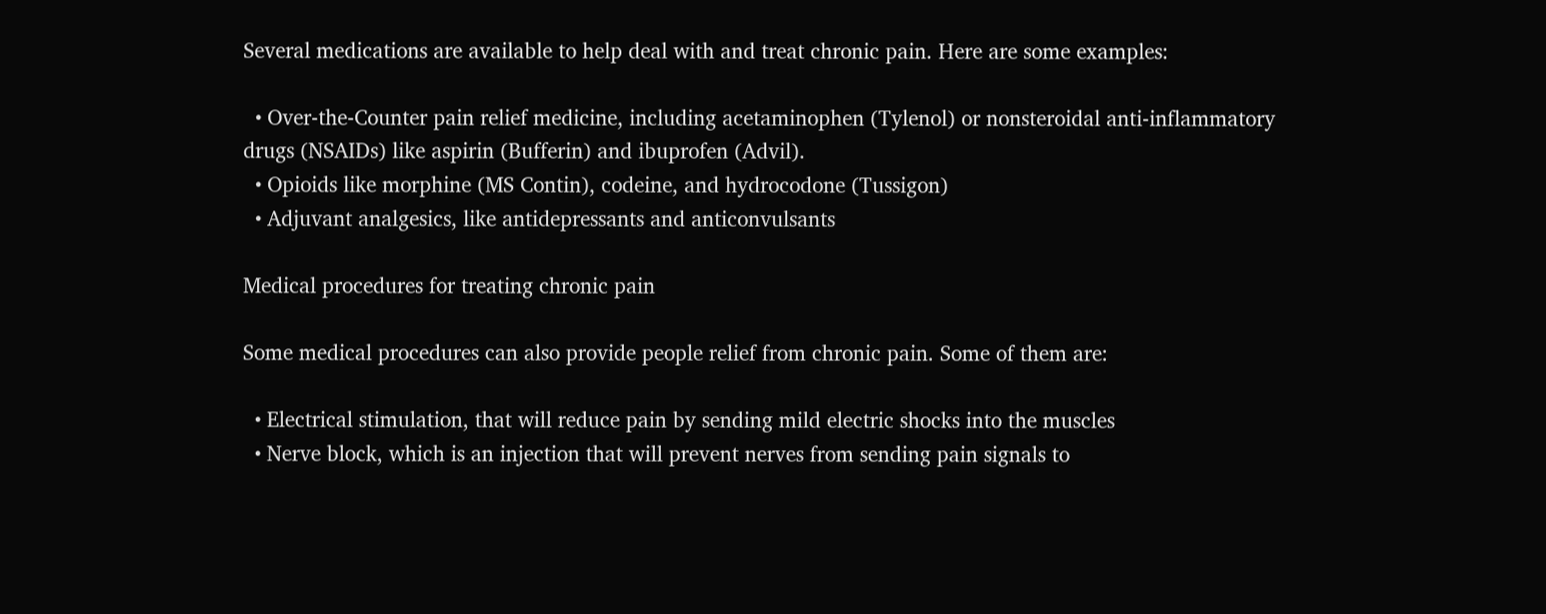Several medications are available to help deal with and treat chronic pain. Here are some examples:

  • Over-the-Counter pain relief medicine, including acetaminophen (Tylenol) or nonsteroidal anti-inflammatory drugs (NSAIDs) like aspirin (Bufferin) and ibuprofen (Advil).
  • Opioids like morphine (MS Contin), codeine, and hydrocodone (Tussigon)
  • Adjuvant analgesics, like antidepressants and anticonvulsants

Medical procedures for treating chronic pain

Some medical procedures can also provide people relief from chronic pain. Some of them are:

  • Electrical stimulation, that will reduce pain by sending mild electric shocks into the muscles
  • Nerve block, which is an injection that will prevent nerves from sending pain signals to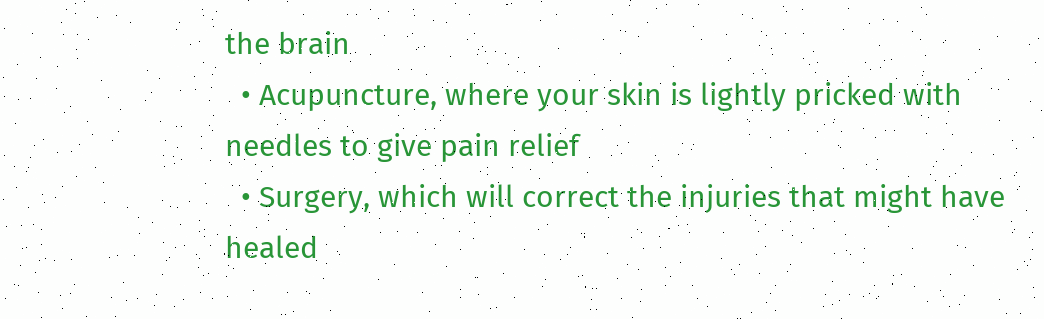the brain
  • Acupuncture, where your skin is lightly pricked with needles to give pain relief
  • Surgery, which will correct the injuries that might have healed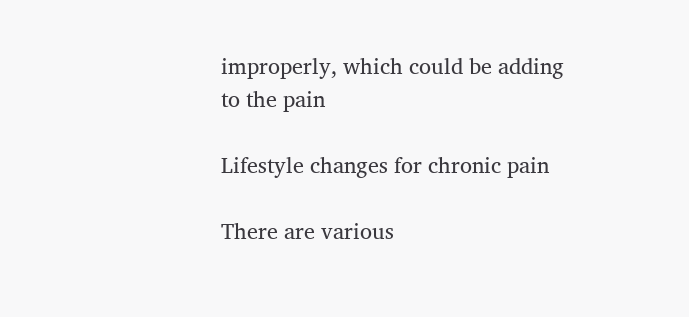improperly, which could be adding to the pain

Lifestyle changes for chronic pain

There are various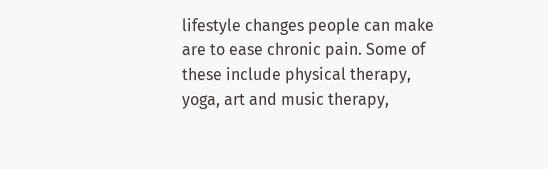lifestyle changes people can make are to ease chronic pain. Some of these include physical therapy, yoga, art and music therapy,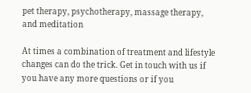pet therapy, psychotherapy, massage therapy, and meditation

At times a combination of treatment and lifestyle changes can do the trick. Get in touch with us if you have any more questions or if you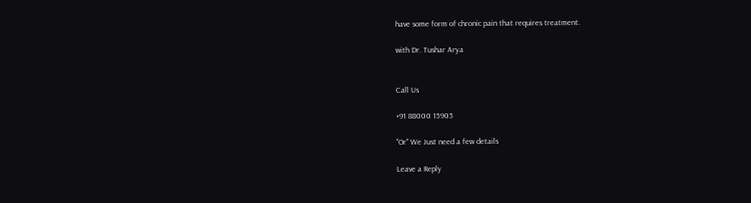have some form of chronic pain that requires treatment.

with Dr. Tushar Arya


Call Us

+91 88000 15905

"Or" We Just need a few details

Leave a Reply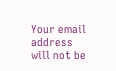Your email address will not be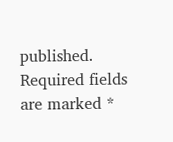published. Required fields are marked *